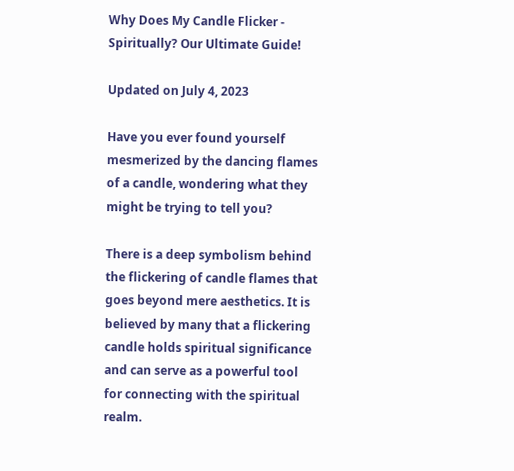Why Does My Candle Flicker - Spiritually? Our Ultimate Guide!

Updated on July 4, 2023

Have you ever found yourself mesmerized by the dancing flames of a candle, wondering what they might be trying to tell you?

There is a deep symbolism behind the flickering of candle flames that goes beyond mere aesthetics. It is believed by many that a flickering candle holds spiritual significance and can serve as a powerful tool for connecting with the spiritual realm.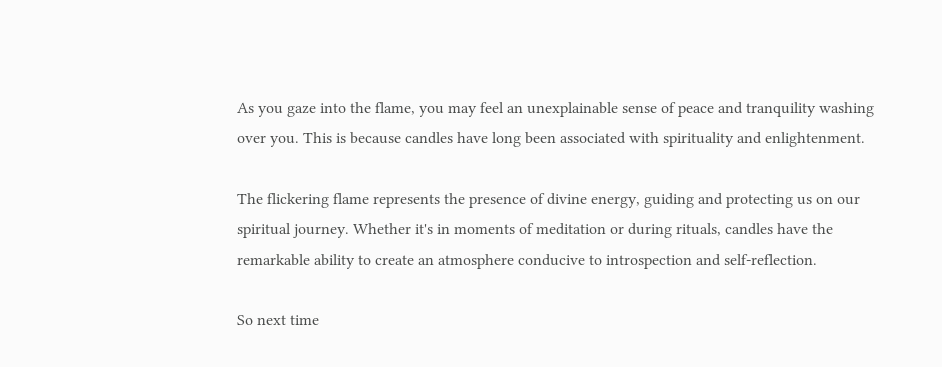As you gaze into the flame, you may feel an unexplainable sense of peace and tranquility washing over you. This is because candles have long been associated with spirituality and enlightenment.

The flickering flame represents the presence of divine energy, guiding and protecting us on our spiritual journey. Whether it's in moments of meditation or during rituals, candles have the remarkable ability to create an atmosphere conducive to introspection and self-reflection.

So next time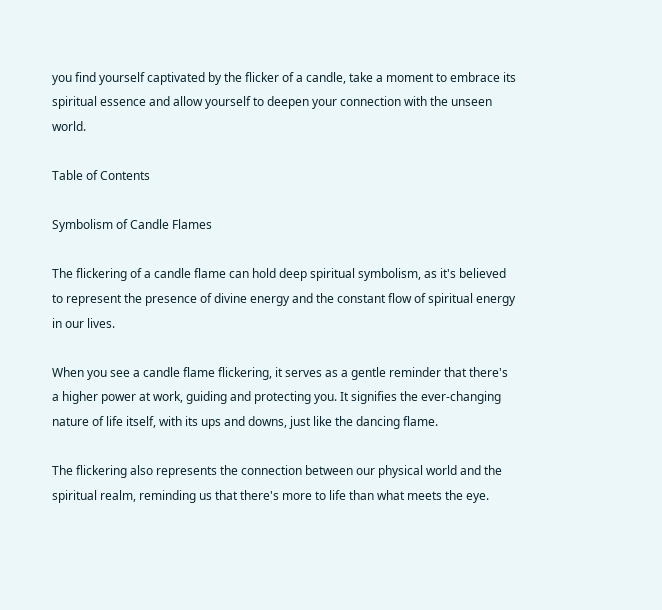you find yourself captivated by the flicker of a candle, take a moment to embrace its spiritual essence and allow yourself to deepen your connection with the unseen world.

Table of Contents

Symbolism of Candle Flames

The flickering of a candle flame can hold deep spiritual symbolism, as it's believed to represent the presence of divine energy and the constant flow of spiritual energy in our lives.

When you see a candle flame flickering, it serves as a gentle reminder that there's a higher power at work, guiding and protecting you. It signifies the ever-changing nature of life itself, with its ups and downs, just like the dancing flame.

The flickering also represents the connection between our physical world and the spiritual realm, reminding us that there's more to life than what meets the eye.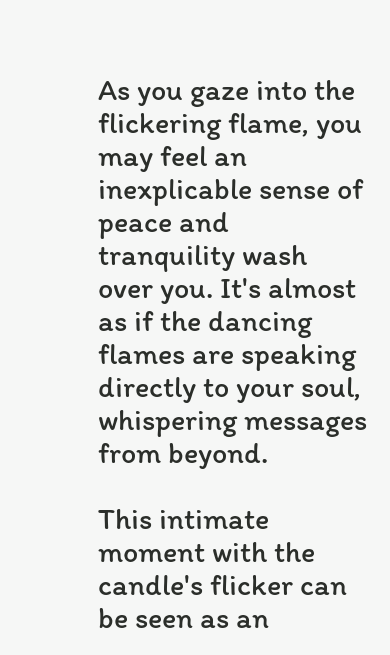As you gaze into the flickering flame, you may feel an inexplicable sense of peace and tranquility wash over you. It's almost as if the dancing flames are speaking directly to your soul, whispering messages from beyond.

This intimate moment with the candle's flicker can be seen as an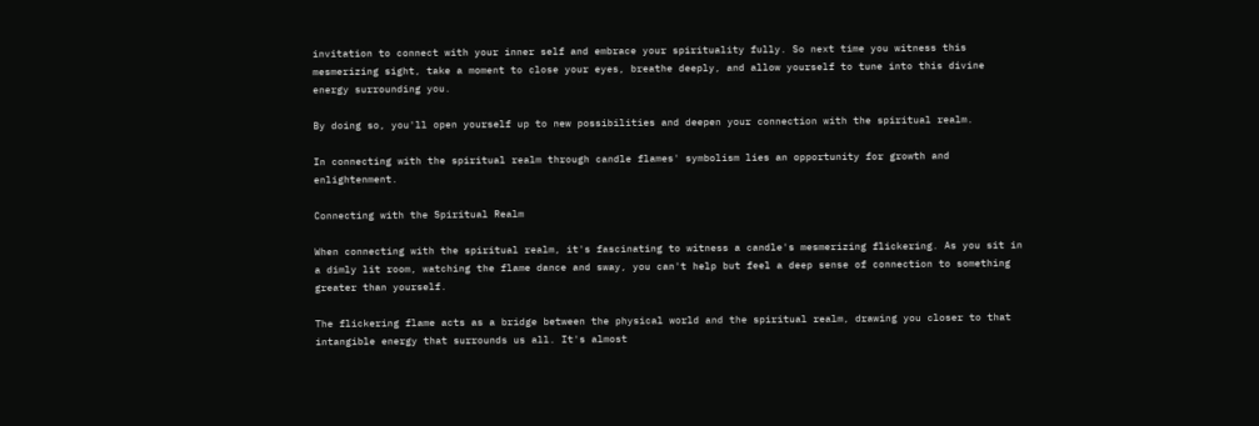invitation to connect with your inner self and embrace your spirituality fully. So next time you witness this mesmerizing sight, take a moment to close your eyes, breathe deeply, and allow yourself to tune into this divine energy surrounding you.

By doing so, you'll open yourself up to new possibilities and deepen your connection with the spiritual realm.

In connecting with the spiritual realm through candle flames' symbolism lies an opportunity for growth and enlightenment.

Connecting with the Spiritual Realm

When connecting with the spiritual realm, it's fascinating to witness a candle's mesmerizing flickering. As you sit in a dimly lit room, watching the flame dance and sway, you can't help but feel a deep sense of connection to something greater than yourself.

The flickering flame acts as a bridge between the physical world and the spiritual realm, drawing you closer to that intangible energy that surrounds us all. It's almost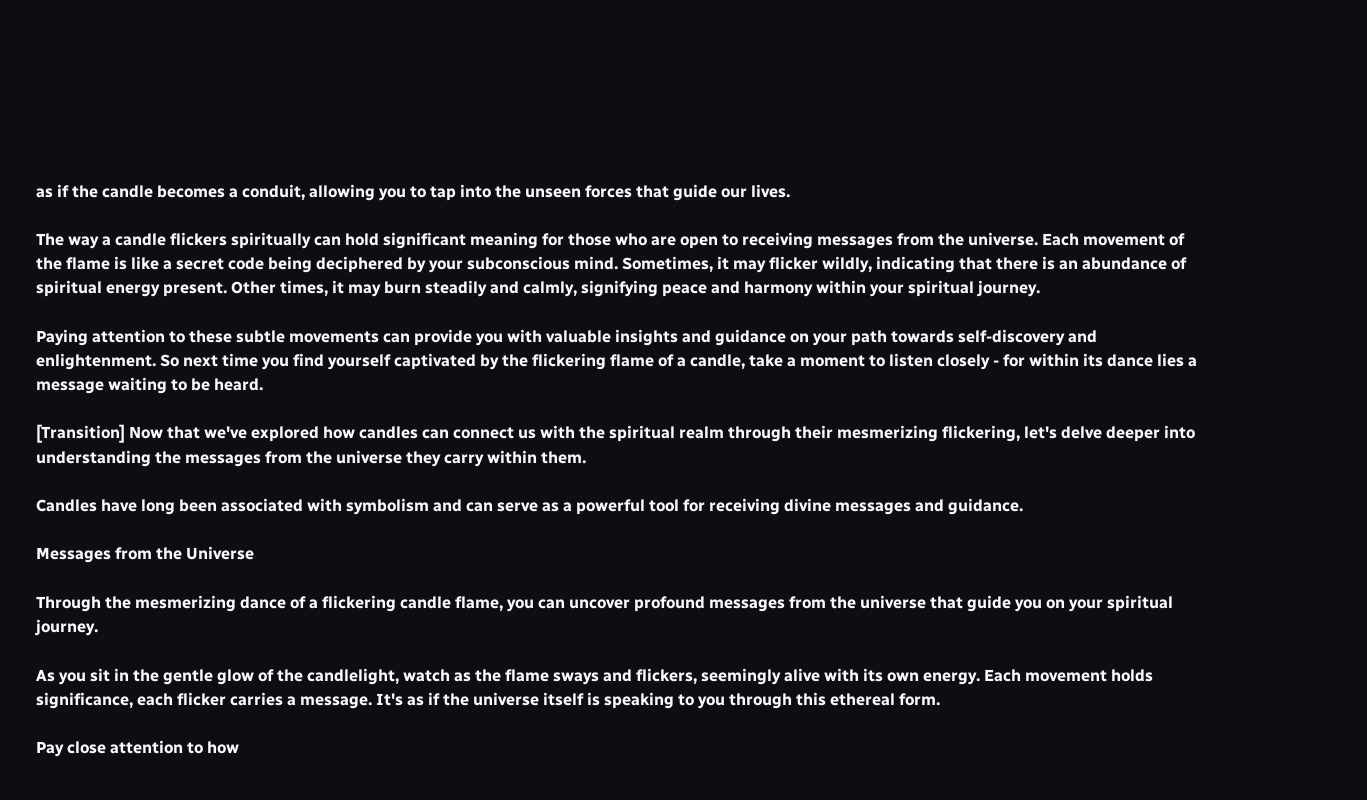as if the candle becomes a conduit, allowing you to tap into the unseen forces that guide our lives.

The way a candle flickers spiritually can hold significant meaning for those who are open to receiving messages from the universe. Each movement of the flame is like a secret code being deciphered by your subconscious mind. Sometimes, it may flicker wildly, indicating that there is an abundance of spiritual energy present. Other times, it may burn steadily and calmly, signifying peace and harmony within your spiritual journey.

Paying attention to these subtle movements can provide you with valuable insights and guidance on your path towards self-discovery and enlightenment. So next time you find yourself captivated by the flickering flame of a candle, take a moment to listen closely - for within its dance lies a message waiting to be heard.

[Transition] Now that we've explored how candles can connect us with the spiritual realm through their mesmerizing flickering, let's delve deeper into understanding the messages from the universe they carry within them.

Candles have long been associated with symbolism and can serve as a powerful tool for receiving divine messages and guidance.

Messages from the Universe

Through the mesmerizing dance of a flickering candle flame, you can uncover profound messages from the universe that guide you on your spiritual journey.

As you sit in the gentle glow of the candlelight, watch as the flame sways and flickers, seemingly alive with its own energy. Each movement holds significance, each flicker carries a message. It's as if the universe itself is speaking to you through this ethereal form.

Pay close attention to how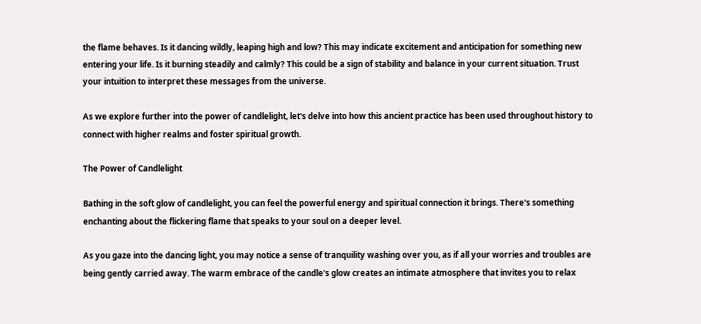the flame behaves. Is it dancing wildly, leaping high and low? This may indicate excitement and anticipation for something new entering your life. Is it burning steadily and calmly? This could be a sign of stability and balance in your current situation. Trust your intuition to interpret these messages from the universe.

As we explore further into the power of candlelight, let's delve into how this ancient practice has been used throughout history to connect with higher realms and foster spiritual growth.

The Power of Candlelight

Bathing in the soft glow of candlelight, you can feel the powerful energy and spiritual connection it brings. There's something enchanting about the flickering flame that speaks to your soul on a deeper level.

As you gaze into the dancing light, you may notice a sense of tranquility washing over you, as if all your worries and troubles are being gently carried away. The warm embrace of the candle's glow creates an intimate atmosphere that invites you to relax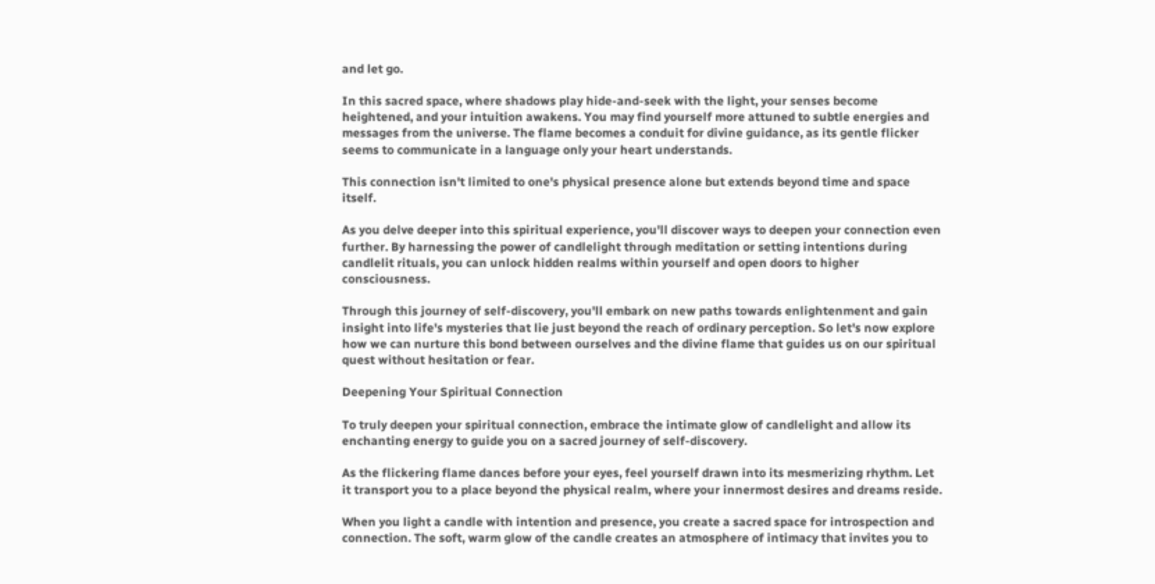and let go.

In this sacred space, where shadows play hide-and-seek with the light, your senses become heightened, and your intuition awakens. You may find yourself more attuned to subtle energies and messages from the universe. The flame becomes a conduit for divine guidance, as its gentle flicker seems to communicate in a language only your heart understands.

This connection isn't limited to one's physical presence alone but extends beyond time and space itself.

As you delve deeper into this spiritual experience, you'll discover ways to deepen your connection even further. By harnessing the power of candlelight through meditation or setting intentions during candlelit rituals, you can unlock hidden realms within yourself and open doors to higher consciousness.

Through this journey of self-discovery, you'll embark on new paths towards enlightenment and gain insight into life's mysteries that lie just beyond the reach of ordinary perception. So let's now explore how we can nurture this bond between ourselves and the divine flame that guides us on our spiritual quest without hesitation or fear.

Deepening Your Spiritual Connection

To truly deepen your spiritual connection, embrace the intimate glow of candlelight and allow its enchanting energy to guide you on a sacred journey of self-discovery.

As the flickering flame dances before your eyes, feel yourself drawn into its mesmerizing rhythm. Let it transport you to a place beyond the physical realm, where your innermost desires and dreams reside.

When you light a candle with intention and presence, you create a sacred space for introspection and connection. The soft, warm glow of the candle creates an atmosphere of intimacy that invites you to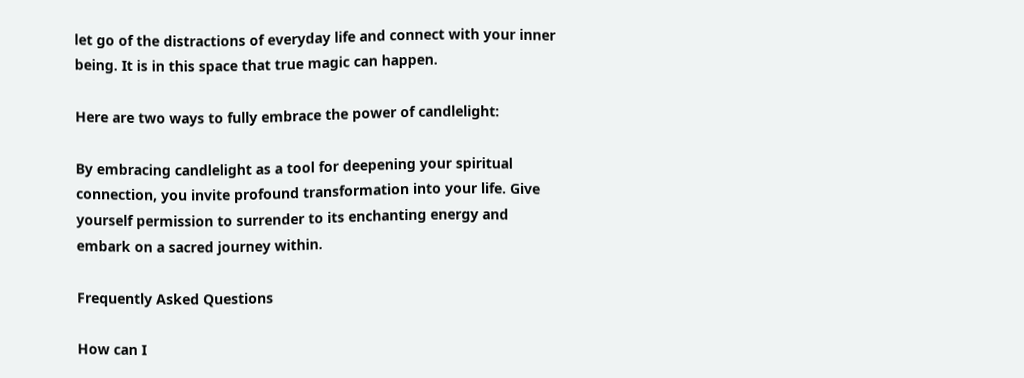let go of the distractions of everyday life and connect with your inner being. It is in this space that true magic can happen.

Here are two ways to fully embrace the power of candlelight:

By embracing candlelight as a tool for deepening your spiritual connection, you invite profound transformation into your life. Give yourself permission to surrender to its enchanting energy and embark on a sacred journey within.

Frequently Asked Questions

How can I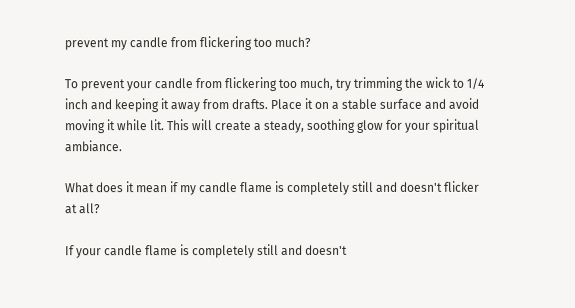prevent my candle from flickering too much?

To prevent your candle from flickering too much, try trimming the wick to 1/4 inch and keeping it away from drafts. Place it on a stable surface and avoid moving it while lit. This will create a steady, soothing glow for your spiritual ambiance.

What does it mean if my candle flame is completely still and doesn't flicker at all?

If your candle flame is completely still and doesn't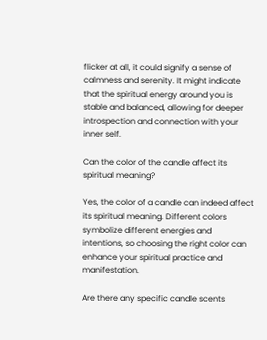flicker at all, it could signify a sense of calmness and serenity. It might indicate that the spiritual energy around you is stable and balanced, allowing for deeper introspection and connection with your inner self.

Can the color of the candle affect its spiritual meaning?

Yes, the color of a candle can indeed affect its spiritual meaning. Different colors symbolize different energies and intentions, so choosing the right color can enhance your spiritual practice and manifestation.

Are there any specific candle scents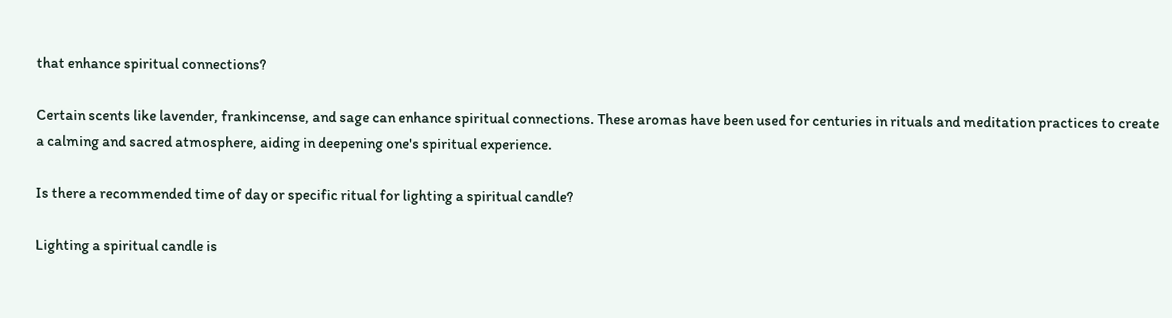that enhance spiritual connections?

Certain scents like lavender, frankincense, and sage can enhance spiritual connections. These aromas have been used for centuries in rituals and meditation practices to create a calming and sacred atmosphere, aiding in deepening one's spiritual experience.

Is there a recommended time of day or specific ritual for lighting a spiritual candle?

Lighting a spiritual candle is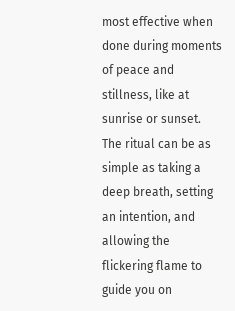most effective when done during moments of peace and stillness, like at sunrise or sunset. The ritual can be as simple as taking a deep breath, setting an intention, and allowing the flickering flame to guide you on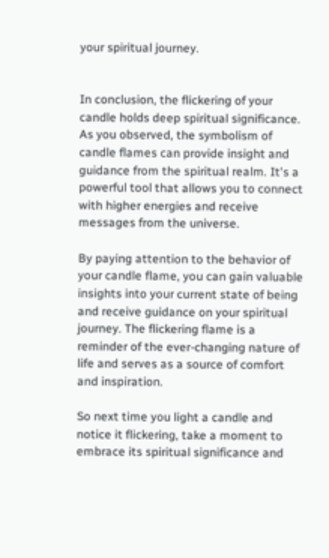your spiritual journey.


In conclusion, the flickering of your candle holds deep spiritual significance. As you observed, the symbolism of candle flames can provide insight and guidance from the spiritual realm. It's a powerful tool that allows you to connect with higher energies and receive messages from the universe.

By paying attention to the behavior of your candle flame, you can gain valuable insights into your current state of being and receive guidance on your spiritual journey. The flickering flame is a reminder of the ever-changing nature of life and serves as a source of comfort and inspiration.

So next time you light a candle and notice it flickering, take a moment to embrace its spiritual significance and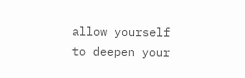allow yourself to deepen your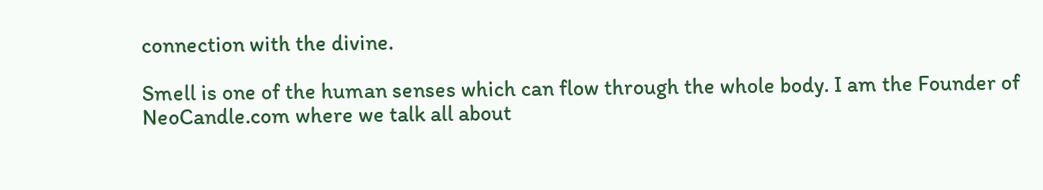connection with the divine.

Smell is one of the human senses which can flow through the whole body. I am the Founder of NeoCandle.com where we talk all about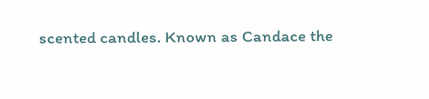scented candles. Known as Candace the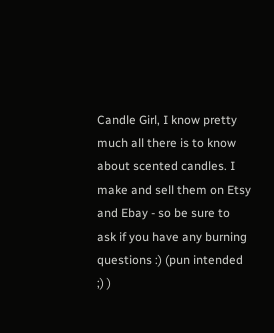Candle Girl, I know pretty much all there is to know about scented candles. I make and sell them on Etsy and Ebay - so be sure to ask if you have any burning questions :) (pun intended ;) )